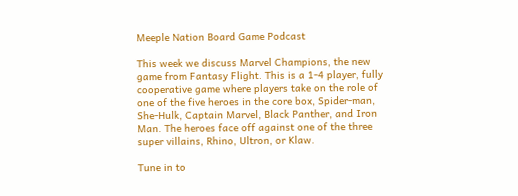Meeple Nation Board Game Podcast

This week we discuss Marvel Champions, the new game from Fantasy Flight. This is a 1-4 player, fully cooperative game where players take on the role of one of the five heroes in the core box, Spider-man, She-Hulk, Captain Marvel, Black Panther, and Iron Man. The heroes face off against one of the three super villains, Rhino, Ultron, or Klaw.

Tune in to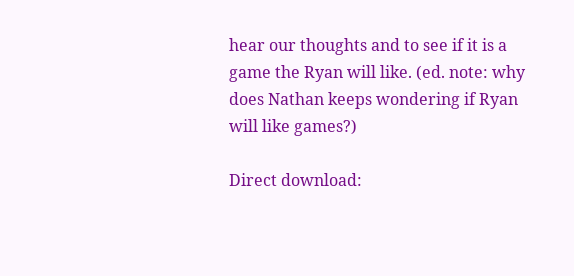hear our thoughts and to see if it is a game the Ryan will like. (ed. note: why does Nathan keeps wondering if Ryan will like games?)

Direct download: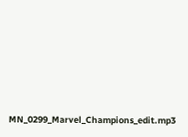MN_0299_Marvel_Champions_edit.mp3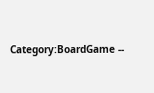Category:BoardGame --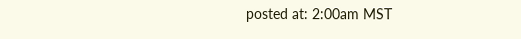posted at: 2:00am MST